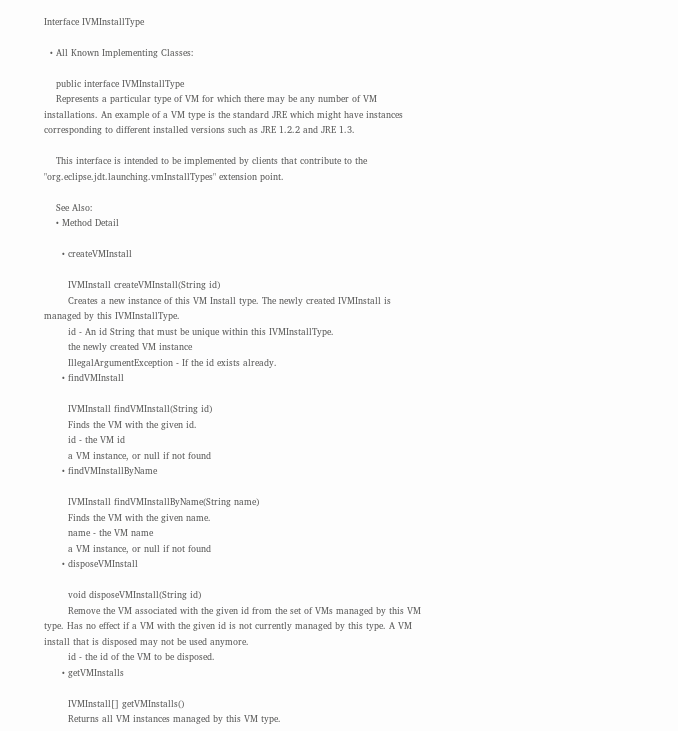Interface IVMInstallType

  • All Known Implementing Classes:

    public interface IVMInstallType
    Represents a particular type of VM for which there may be any number of VM installations. An example of a VM type is the standard JRE which might have instances corresponding to different installed versions such as JRE 1.2.2 and JRE 1.3.

    This interface is intended to be implemented by clients that contribute to the "org.eclipse.jdt.launching.vmInstallTypes" extension point.

    See Also:
    • Method Detail

      • createVMInstall

        IVMInstall createVMInstall(String id)
        Creates a new instance of this VM Install type. The newly created IVMInstall is managed by this IVMInstallType.
        id - An id String that must be unique within this IVMInstallType.
        the newly created VM instance
        IllegalArgumentException - If the id exists already.
      • findVMInstall

        IVMInstall findVMInstall(String id)
        Finds the VM with the given id.
        id - the VM id
        a VM instance, or null if not found
      • findVMInstallByName

        IVMInstall findVMInstallByName(String name)
        Finds the VM with the given name.
        name - the VM name
        a VM instance, or null if not found
      • disposeVMInstall

        void disposeVMInstall(String id)
        Remove the VM associated with the given id from the set of VMs managed by this VM type. Has no effect if a VM with the given id is not currently managed by this type. A VM install that is disposed may not be used anymore.
        id - the id of the VM to be disposed.
      • getVMInstalls

        IVMInstall[] getVMInstalls()
        Returns all VM instances managed by this VM type.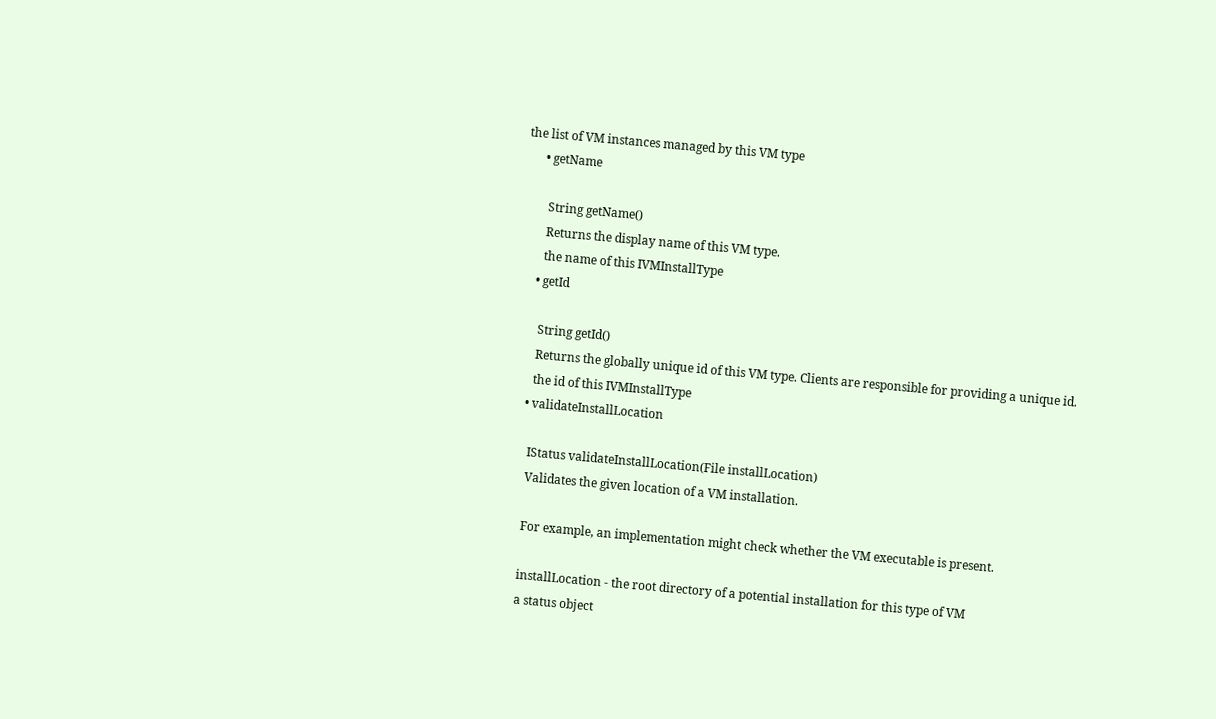the list of VM instances managed by this VM type
      • getName

        String getName()
        Returns the display name of this VM type.
        the name of this IVMInstallType
      • getId

        String getId()
        Returns the globally unique id of this VM type. Clients are responsible for providing a unique id.
        the id of this IVMInstallType
      • validateInstallLocation

        IStatus validateInstallLocation(File installLocation)
        Validates the given location of a VM installation.

        For example, an implementation might check whether the VM executable is present.

        installLocation - the root directory of a potential installation for this type of VM
        a status object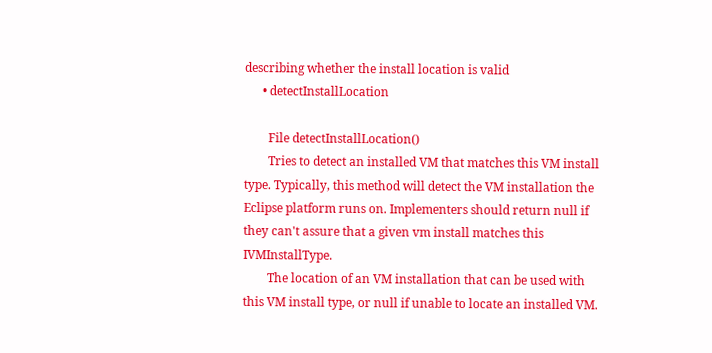describing whether the install location is valid
      • detectInstallLocation

        File detectInstallLocation()
        Tries to detect an installed VM that matches this VM install type. Typically, this method will detect the VM installation the Eclipse platform runs on. Implementers should return null if they can't assure that a given vm install matches this IVMInstallType.
        The location of an VM installation that can be used with this VM install type, or null if unable to locate an installed VM.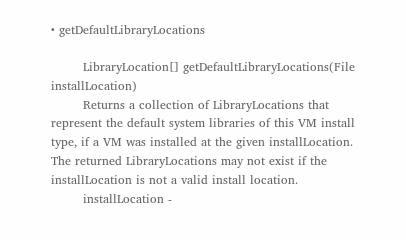• getDefaultLibraryLocations

        LibraryLocation[] getDefaultLibraryLocations(File installLocation)
        Returns a collection of LibraryLocations that represent the default system libraries of this VM install type, if a VM was installed at the given installLocation. The returned LibraryLocations may not exist if the installLocation is not a valid install location.
        installLocation -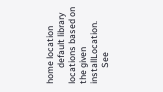home location
        default library locations based on the given installLocation.
        See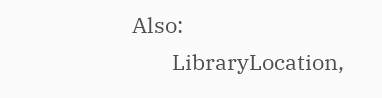Also:
        LibraryLocation,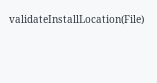validateInstallLocation(File)